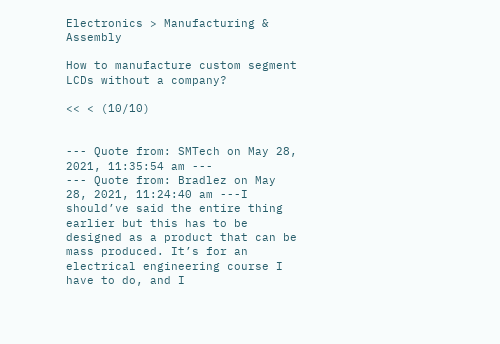Electronics > Manufacturing & Assembly

How to manufacture custom segment LCDs without a company?

<< < (10/10)


--- Quote from: SMTech on May 28, 2021, 11:35:54 am ---
--- Quote from: Bradlez on May 28, 2021, 11:24:40 am ---I should’ve said the entire thing earlier but this has to be designed as a product that can be mass produced. It’s for an electrical engineering course I have to do, and I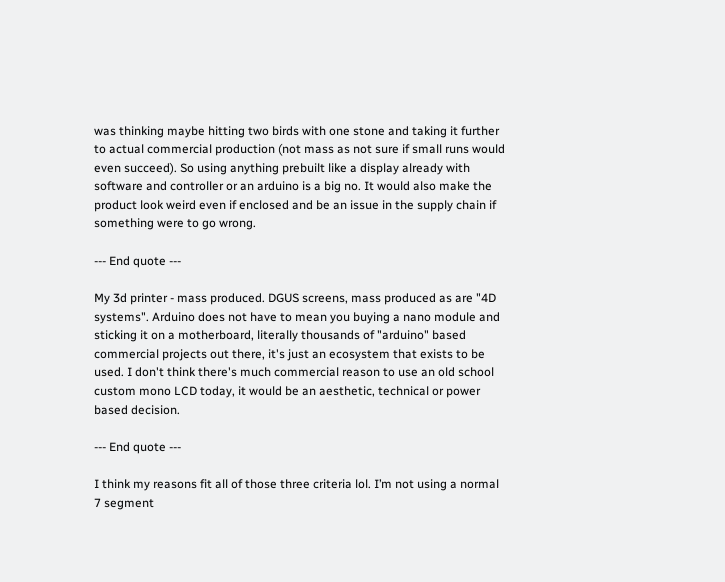was thinking maybe hitting two birds with one stone and taking it further to actual commercial production (not mass as not sure if small runs would even succeed). So using anything prebuilt like a display already with software and controller or an arduino is a big no. It would also make the product look weird even if enclosed and be an issue in the supply chain if something were to go wrong.

--- End quote ---

My 3d printer - mass produced. DGUS screens, mass produced as are "4D systems". Arduino does not have to mean you buying a nano module and sticking it on a motherboard, literally thousands of "arduino" based commercial projects out there, it's just an ecosystem that exists to be used. I don't think there's much commercial reason to use an old school custom mono LCD today, it would be an aesthetic, technical or power based decision.

--- End quote ---

I think my reasons fit all of those three criteria lol. I’m not using a normal 7 segment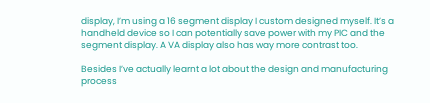display, I’m using a 16 segment display I custom designed myself. It’s a handheld device so I can potentially save power with my PIC and the segment display. A VA display also has way more contrast too.

Besides I’ve actually learnt a lot about the design and manufacturing process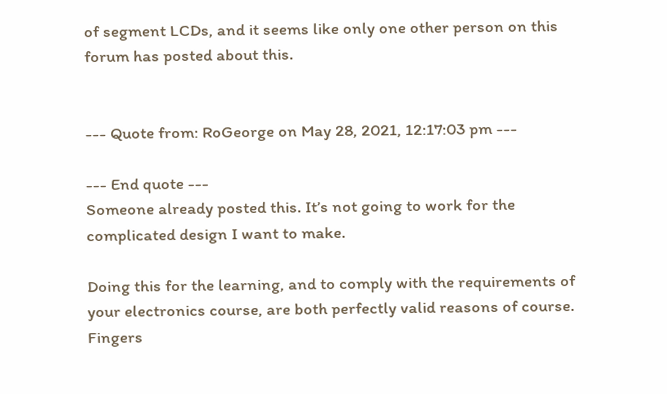of segment LCDs, and it seems like only one other person on this forum has posted about this.


--- Quote from: RoGeorge on May 28, 2021, 12:17:03 pm ---

--- End quote ---
Someone already posted this. It’s not going to work for the complicated design I want to make.

Doing this for the learning, and to comply with the requirements of your electronics course, are both perfectly valid reasons of course. Fingers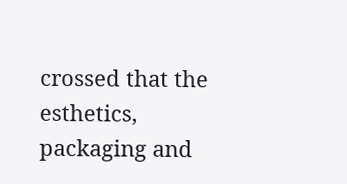crossed that the esthetics, packaging and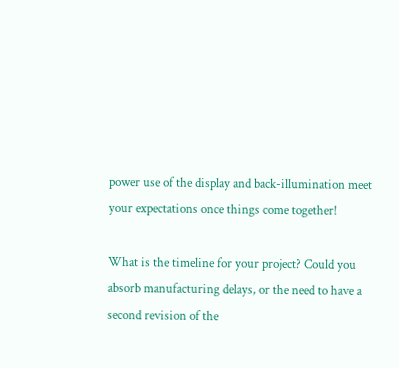power use of the display and back-illumination meet your expectations once things come together!

What is the timeline for your project? Could you absorb manufacturing delays, or the need to have a second revision of the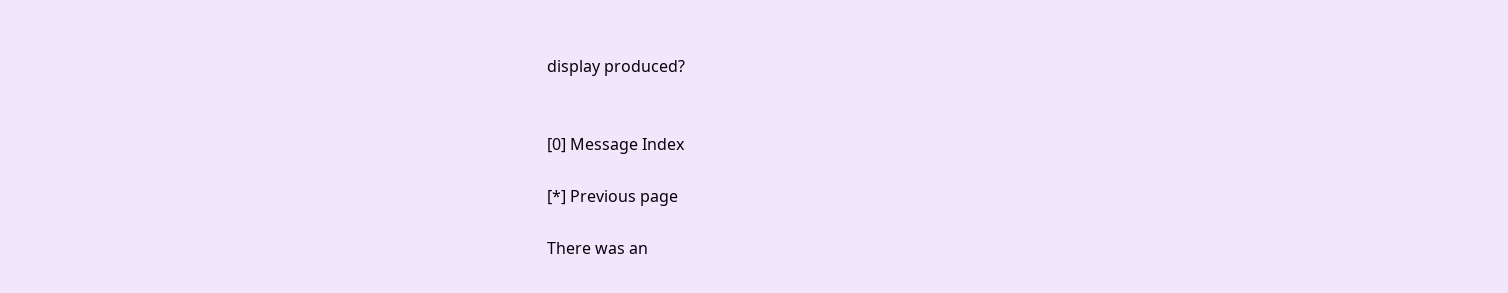display produced?


[0] Message Index

[*] Previous page

There was an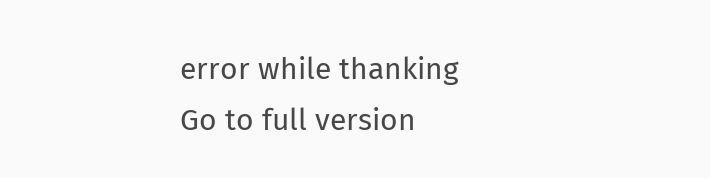error while thanking
Go to full version